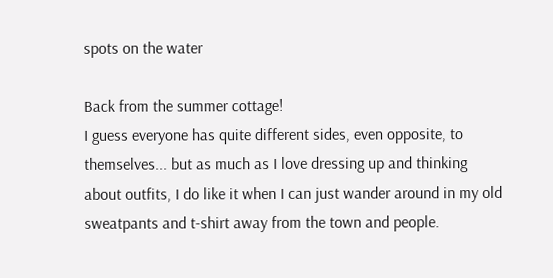spots on the water

Back from the summer cottage!
I guess everyone has quite different sides, even opposite, to themselves... but as much as I love dressing up and thinking about outfits, I do like it when I can just wander around in my old sweatpants and t-shirt away from the town and people.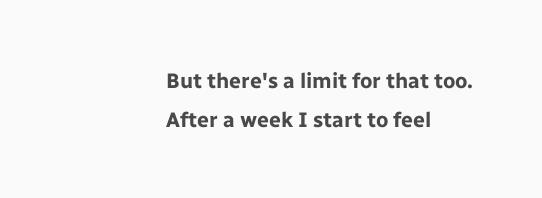But there's a limit for that too. After a week I start to feel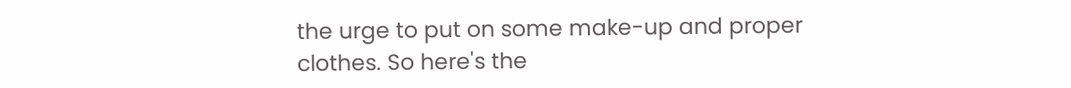the urge to put on some make-up and proper clothes. So here's the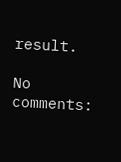result.

No comments: